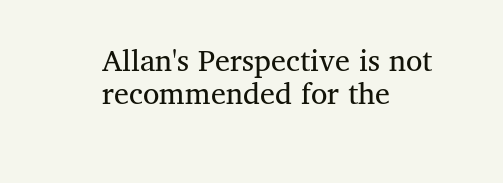Allan's Perspective is not recommended for the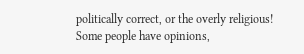politically correct, or the overly religious! Some people have opinions,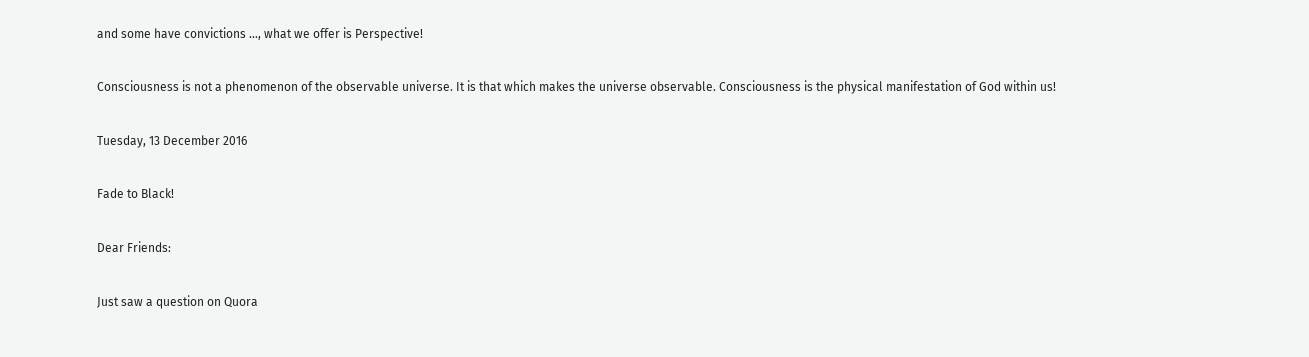and some have convictions ..., what we offer is Perspective!

Consciousness is not a phenomenon of the observable universe. It is that which makes the universe observable. Consciousness is the physical manifestation of God within us!

Tuesday, 13 December 2016

Fade to Black!

Dear Friends:

Just saw a question on Quora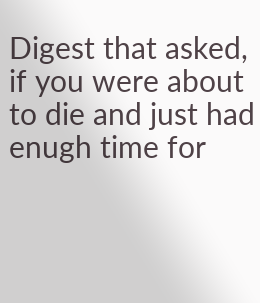Digest that asked, if you were about to die and just had enugh time for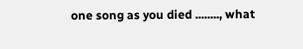one song as you died ........, what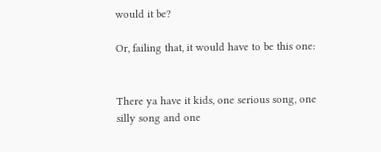would it be?

Or, failing that, it would have to be this one:


There ya have it kids, one serious song, one silly song and one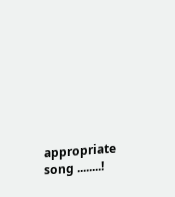appropriate song ........!